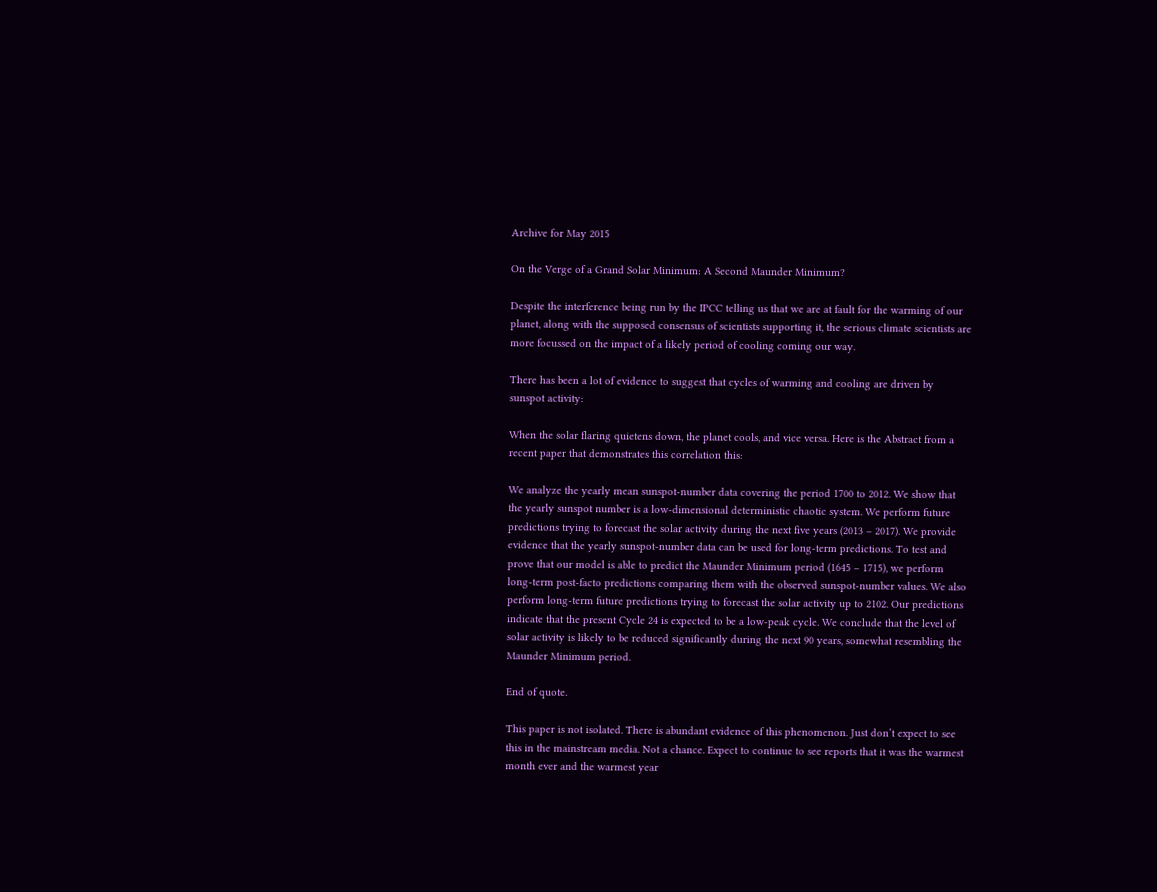Archive for May 2015

On the Verge of a Grand Solar Minimum: A Second Maunder Minimum?

Despite the interference being run by the IPCC telling us that we are at fault for the warming of our planet, along with the supposed consensus of scientists supporting it, the serious climate scientists are more focussed on the impact of a likely period of cooling coming our way.

There has been a lot of evidence to suggest that cycles of warming and cooling are driven by sunspot activity:

When the solar flaring quietens down, the planet cools, and vice versa. Here is the Abstract from a recent paper that demonstrates this correlation this:

We analyze the yearly mean sunspot-number data covering the period 1700 to 2012. We show that the yearly sunspot number is a low-dimensional deterministic chaotic system. We perform future predictions trying to forecast the solar activity during the next five years (2013 – 2017). We provide evidence that the yearly sunspot-number data can be used for long-term predictions. To test and prove that our model is able to predict the Maunder Minimum period (1645 – 1715), we perform long-term post-facto predictions comparing them with the observed sunspot-number values. We also perform long-term future predictions trying to forecast the solar activity up to 2102. Our predictions indicate that the present Cycle 24 is expected to be a low-peak cycle. We conclude that the level of solar activity is likely to be reduced significantly during the next 90 years, somewhat resembling the Maunder Minimum period.

End of quote.

This paper is not isolated. There is abundant evidence of this phenomenon. Just don’t expect to see this in the mainstream media. Not a chance. Expect to continue to see reports that it was the warmest month ever and the warmest year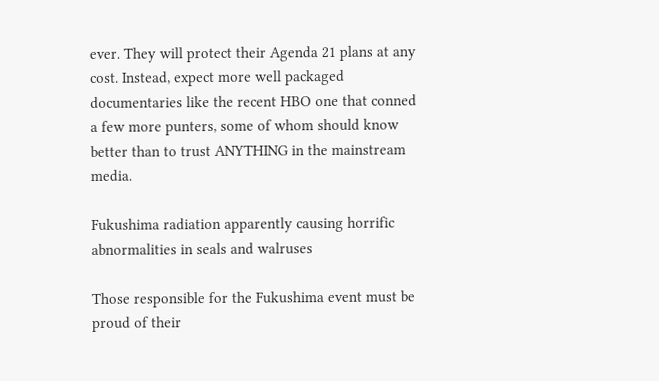ever. They will protect their Agenda 21 plans at any cost. Instead, expect more well packaged documentaries like the recent HBO one that conned a few more punters, some of whom should know better than to trust ANYTHING in the mainstream media.

Fukushima radiation apparently causing horrific abnormalities in seals and walruses

Those responsible for the Fukushima event must be proud of their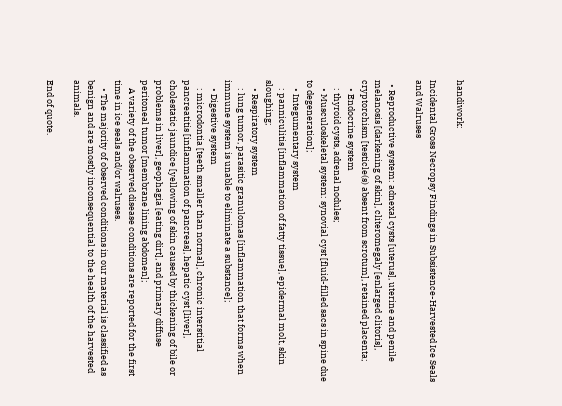handiwork:

Incidental Gross Necropsy Findings in Subsistence-Harvested Ice Seals and Walruses

  • Reproductive system: adnexal cysts [uterus], uterine and penile melanosis [darkening of skin], cliteromegaly [enlarged clitoris], cryptorchism [testicle(s) absent from scrotum], retained placenta;
    • Endocrine system
    : thyroid cysts, adrenal nodules;
    • Musculoskeletal system: synovial cyst [fluid-filled sacs in spine due to degeneration];
    • Integumentary system
    : panniculitis [inflammation of fatty tissue], epidermal molt, skin sloughing;
    • Respiratory system
    : lung tumor, parasitic granulomas [inflammation that forms when immune system is unable to eliminate a substance];
    • Digestive system
    : microdontia [teeth smaller than normal], chronic interstitial pancreatitis [inflammation of pancreas], hepatic cyst [liver], cholestatic jaundice [yellowing of skin caused by thickening of bile or problems in liver], geophagia [eating dirt], and primary diffuse peritoneal tumor [membrane lining abdomen];
    A variety of the observed disease conditions are reported for the first time in ice seals and/or walruses.
    • The majority of observed conditions in our material is classified as benign and are mostly inconsequential to the health of the harvested animals.

End of quote.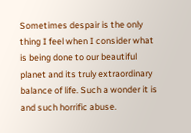Sometimes despair is the only thing I feel when I consider what is being done to our beautiful planet and its truly extraordinary balance of life. Such a wonder it is and such horrific abuse.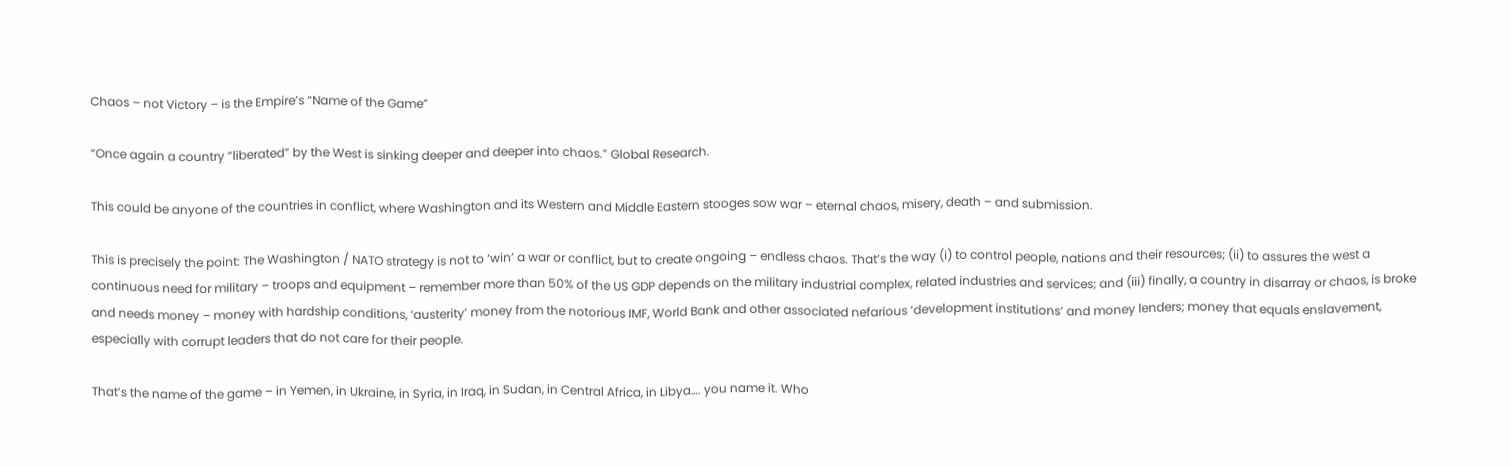Chaos – not Victory – is the Empire’s “Name of the Game”

“Once again a country “liberated” by the West is sinking deeper and deeper into chaos.” Global Research.

This could be anyone of the countries in conflict, where Washington and its Western and Middle Eastern stooges sow war – eternal chaos, misery, death – and submission.

This is precisely the point: The Washington / NATO strategy is not to ‘win’ a war or conflict, but to create ongoing – endless chaos. That’s the way (i) to control people, nations and their resources; (ii) to assures the west a continuous need for military – troops and equipment – remember more than 50% of the US GDP depends on the military industrial complex, related industries and services; and (iii) finally, a country in disarray or chaos, is broke and needs money – money with hardship conditions, ‘austerity’ money from the notorious IMF, World Bank and other associated nefarious ‘development institutions’ and money lenders; money that equals enslavement, especially with corrupt leaders that do not care for their people.

That’s the name of the game – in Yemen, in Ukraine, in Syria, in Iraq, in Sudan, in Central Africa, in Libya…. you name it. Who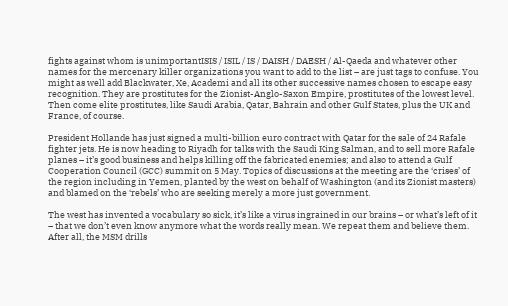fights against whom is unimportantISIS / ISIL / IS / DAISH / DAESH / Al-Qaeda and whatever other names for the mercenary killer organizations you want to add to the list – are just tags to confuse. You might as well add Blackwater, Xe, Academi and all its other successive names chosen to escape easy recognition. They are prostitutes for the Zionist-Anglo-Saxon Empire, prostitutes of the lowest level. Then come elite prostitutes, like Saudi Arabia, Qatar, Bahrain and other Gulf States, plus the UK and France, of course.

President Hollande has just signed a multi-billion euro contract with Qatar for the sale of 24 Rafale fighter jets. He is now heading to Riyadh for talks with the Saudi King Salman, and to sell more Rafale planes – it’s good business and helps killing off the fabricated enemies; and also to attend a Gulf Cooperation Council (GCC) summit on 5 May. Topics of discussions at the meeting are the ‘crises’ of the region including in Yemen, planted by the west on behalf of Washington (and its Zionist masters) and blamed on the ‘rebels’ who are seeking merely a more just government.

The west has invented a vocabulary so sick, it’s like a virus ingrained in our brains – or what’s left of it – that we don’t even know anymore what the words really mean. We repeat them and believe them. After all, the MSM drills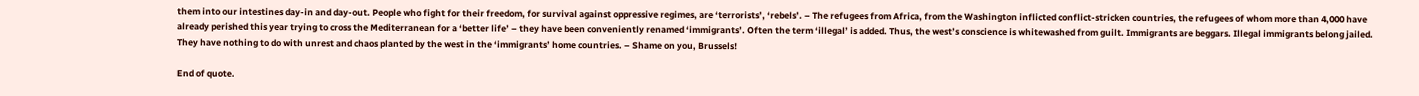them into our intestines day-in and day-out. People who fight for their freedom, for survival against oppressive regimes, are ‘terrorists’, ‘rebels’. – The refugees from Africa, from the Washington inflicted conflict-stricken countries, the refugees of whom more than 4,000 have already perished this year trying to cross the Mediterranean for a ‘better life’ – they have been conveniently renamed ‘immigrants’. Often the term ‘illegal’ is added. Thus, the west’s conscience is whitewashed from guilt. Immigrants are beggars. Illegal immigrants belong jailed. They have nothing to do with unrest and chaos planted by the west in the ‘immigrants’ home countries. – Shame on you, Brussels!

End of quote.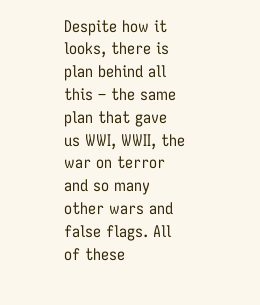Despite how it looks, there is plan behind all this – the same plan that gave us WWI, WWII, the war on terror and so many other wars and false flags. All of these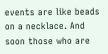events are like beads on a necklace. And soon those who are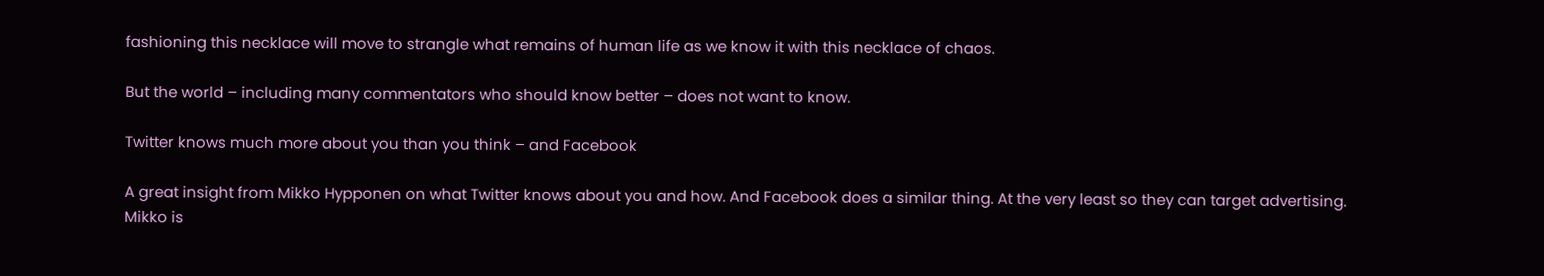fashioning this necklace will move to strangle what remains of human life as we know it with this necklace of chaos.

But the world – including many commentators who should know better – does not want to know.

Twitter knows much more about you than you think – and Facebook

A great insight from Mikko Hypponen on what Twitter knows about you and how. And Facebook does a similar thing. At the very least so they can target advertising. Mikko is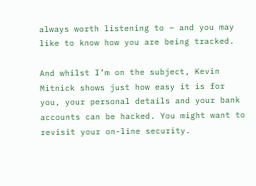always worth listening to – and you may like to know how you are being tracked.

And whilst I’m on the subject, Kevin Mitnick shows just how easy it is for you, your personal details and your bank accounts can be hacked. You might want to revisit your on-line security.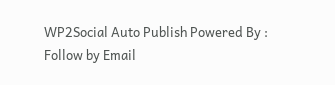WP2Social Auto Publish Powered By :
Follow by Email